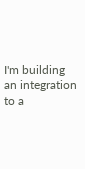I'm building an integration to a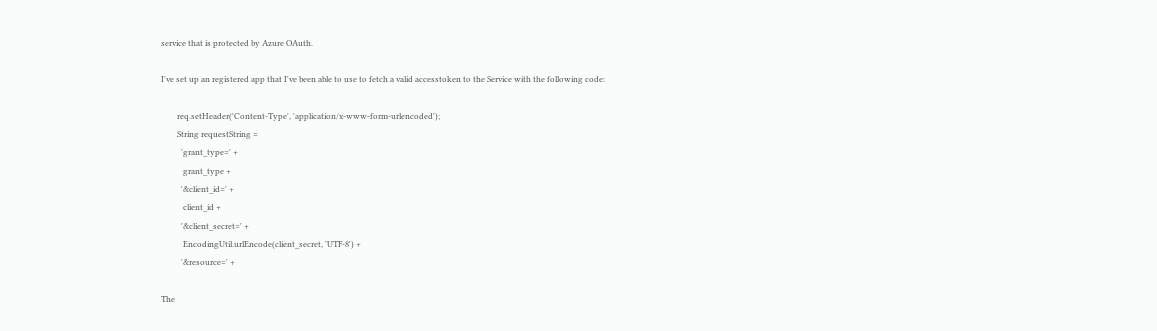service that is protected by Azure OAuth.

I've set up an registered app that I've been able to use to fetch a valid accesstoken to the Service with the following code:

        req.setHeader('Content-Type', 'application/x-www-form-urlencoded');
        String requestString =
          'grant_type=' +
           grant_type +
          '&client_id=' +
           client_id +
          '&client_secret=' +
           EncodingUtil.urlEncode(client_secret, 'UTF-8') +
          '&resource=' +

The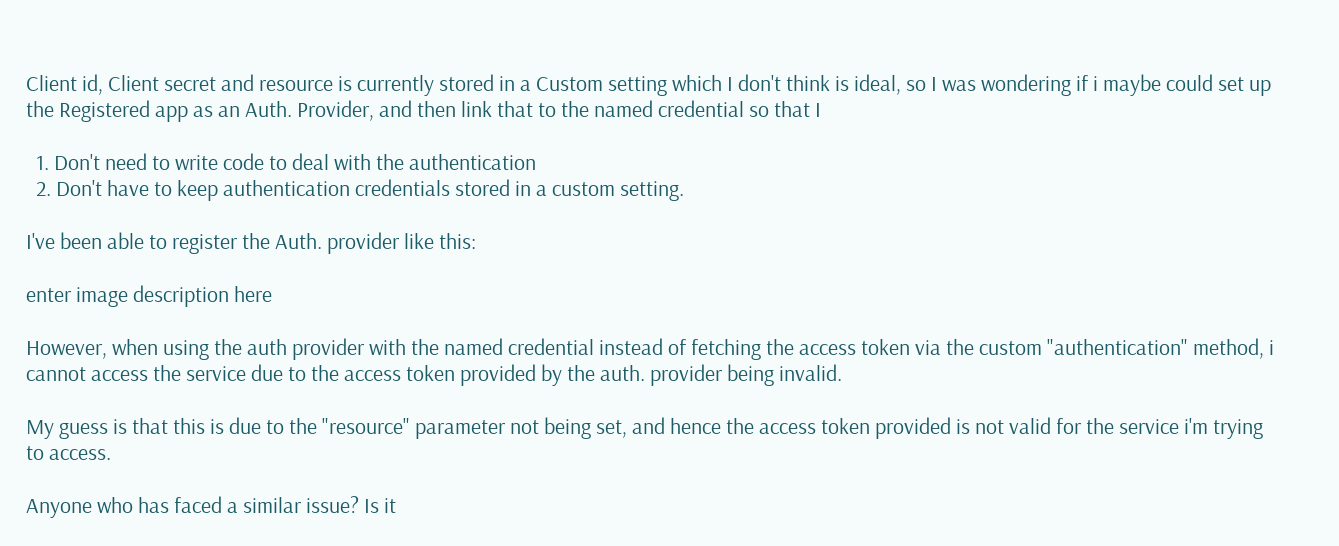Client id, Client secret and resource is currently stored in a Custom setting which I don't think is ideal, so I was wondering if i maybe could set up the Registered app as an Auth. Provider, and then link that to the named credential so that I

  1. Don't need to write code to deal with the authentication
  2. Don't have to keep authentication credentials stored in a custom setting.

I've been able to register the Auth. provider like this:

enter image description here

However, when using the auth provider with the named credential instead of fetching the access token via the custom "authentication" method, i cannot access the service due to the access token provided by the auth. provider being invalid.

My guess is that this is due to the "resource" parameter not being set, and hence the access token provided is not valid for the service i'm trying to access.

Anyone who has faced a similar issue? Is it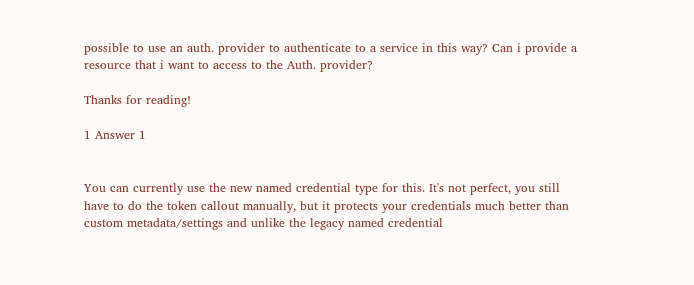possible to use an auth. provider to authenticate to a service in this way? Can i provide a resource that i want to access to the Auth. provider?

Thanks for reading!

1 Answer 1


You can currently use the new named credential type for this. It's not perfect, you still have to do the token callout manually, but it protects your credentials much better than custom metadata/settings and unlike the legacy named credential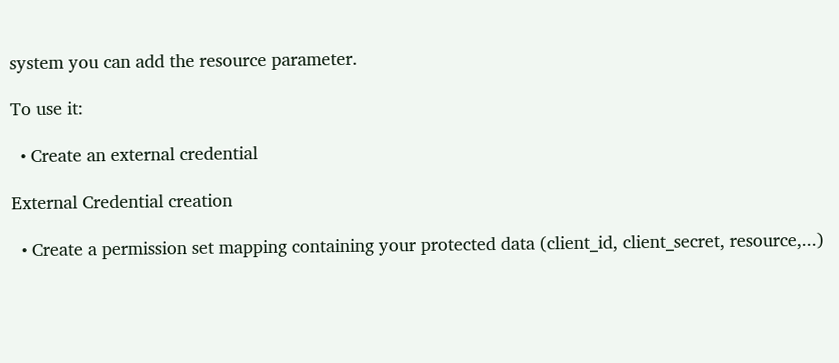system you can add the resource parameter.

To use it:

  • Create an external credential

External Credential creation

  • Create a permission set mapping containing your protected data (client_id, client_secret, resource,...)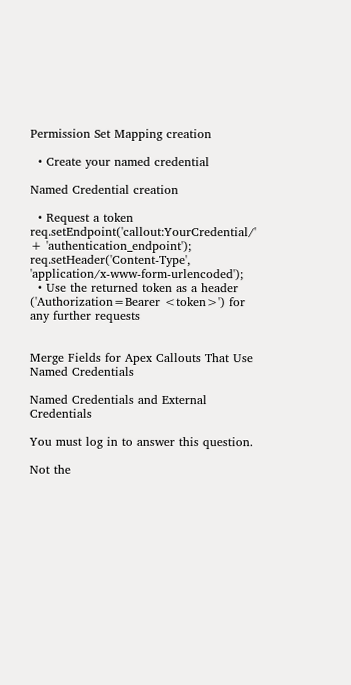Permission Set Mapping creation

  • Create your named credential

Named Credential creation

  • Request a token
req.setEndpoint('callout:YourCredential/' + 'authentication_endpoint');
req.setHeader('Content-Type', 'application/x-www-form-urlencoded');
  • Use the returned token as a header ('Authorization=Bearer <token>') for any further requests


Merge Fields for Apex Callouts That Use Named Credentials

Named Credentials and External Credentials

You must log in to answer this question.

Not the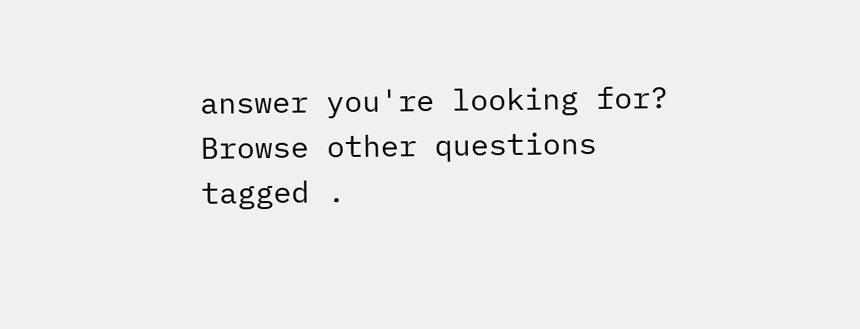answer you're looking for? Browse other questions tagged .